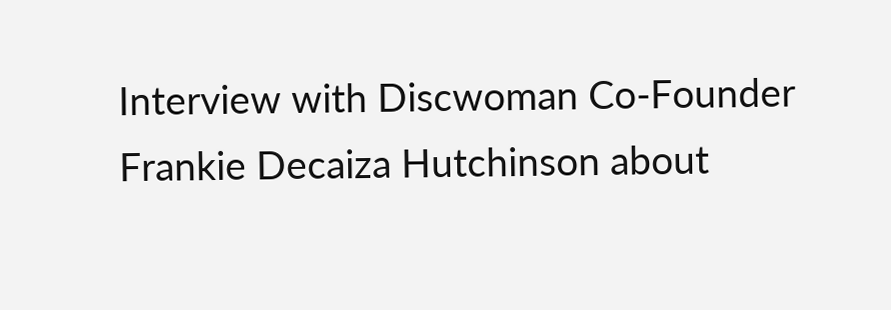Interview with Discwoman Co-Founder Frankie Decaiza Hutchinson about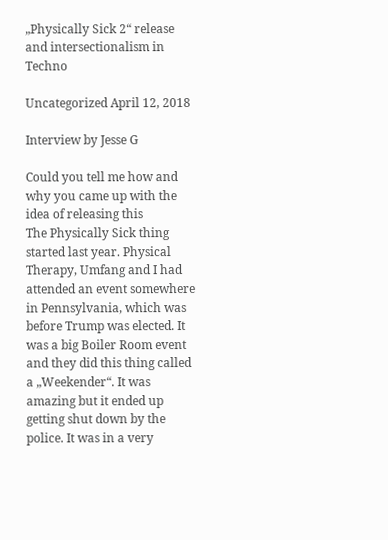„Physically Sick 2“ release and intersectionalism in Techno

Uncategorized April 12, 2018

Interview by Jesse G

Could you tell me how and why you came up with the idea of releasing this
The Physically Sick thing started last year. Physical Therapy, Umfang and I had attended an event somewhere in Pennsylvania, which was before Trump was elected. It was a big Boiler Room event and they did this thing called a „Weekender“. It was amazing but it ended up getting shut down by the police. It was in a very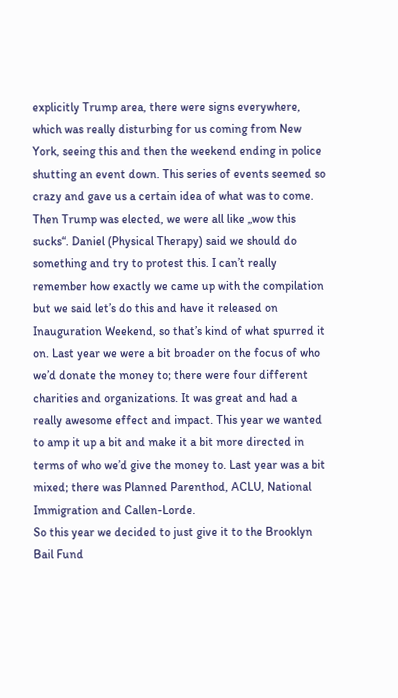explicitly Trump area, there were signs everywhere, which was really disturbing for us coming from New York, seeing this and then the weekend ending in police shutting an event down. This series of events seemed so crazy and gave us a certain idea of what was to come. Then Trump was elected, we were all like „wow this sucks“. Daniel (Physical Therapy) said we should do something and try to protest this. I can’t really remember how exactly we came up with the compilation but we said let’s do this and have it released on Inauguration Weekend, so that’s kind of what spurred it on. Last year we were a bit broader on the focus of who we’d donate the money to; there were four different charities and organizations. It was great and had a really awesome effect and impact. This year we wanted to amp it up a bit and make it a bit more directed in terms of who we’d give the money to. Last year was a bit mixed; there was Planned Parenthod, ACLU, National Immigration and Callen-Lorde.
So this year we decided to just give it to the Brooklyn Bail Fund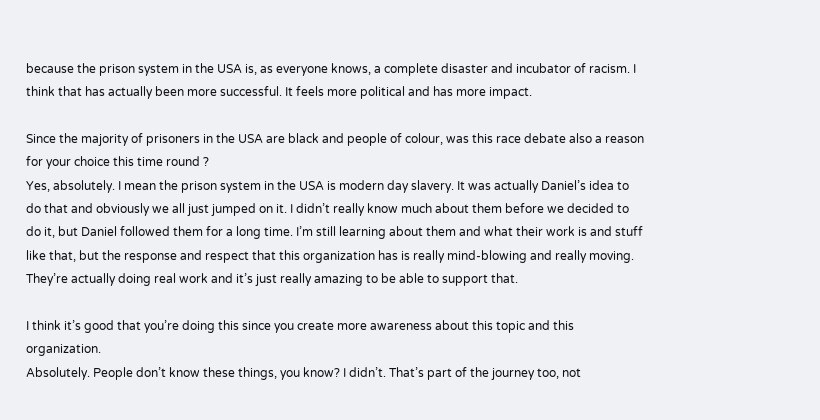because the prison system in the USA is, as everyone knows, a complete disaster and incubator of racism. I think that has actually been more successful. It feels more political and has more impact.

Since the majority of prisoners in the USA are black and people of colour, was this race debate also a reason for your choice this time round ?
Yes, absolutely. I mean the prison system in the USA is modern day slavery. It was actually Daniel’s idea to do that and obviously we all just jumped on it. I didn’t really know much about them before we decided to do it, but Daniel followed them for a long time. I’m still learning about them and what their work is and stuff like that, but the response and respect that this organization has is really mind-blowing and really moving. They’re actually doing real work and it’s just really amazing to be able to support that.

I think it’s good that you’re doing this since you create more awareness about this topic and this organization.
Absolutely. People don’t know these things, you know? I didn’t. That’s part of the journey too, not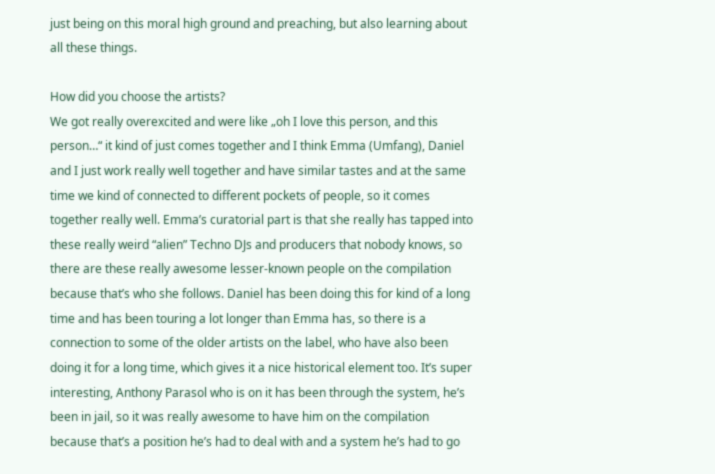just being on this moral high ground and preaching, but also learning about all these things.

How did you choose the artists?
We got really overexcited and were like „oh I love this person, and this person…“ it kind of just comes together and I think Emma (Umfang), Daniel and I just work really well together and have similar tastes and at the same time we kind of connected to different pockets of people, so it comes together really well. Emma’s curatorial part is that she really has tapped into these really weird “alien” Techno DJs and producers that nobody knows, so there are these really awesome lesser-known people on the compilation because that’s who she follows. Daniel has been doing this for kind of a long time and has been touring a lot longer than Emma has, so there is a connection to some of the older artists on the label, who have also been doing it for a long time, which gives it a nice historical element too. It’s super interesting, Anthony Parasol who is on it has been through the system, he’s been in jail, so it was really awesome to have him on the compilation because that’s a position he’s had to deal with and a system he’s had to go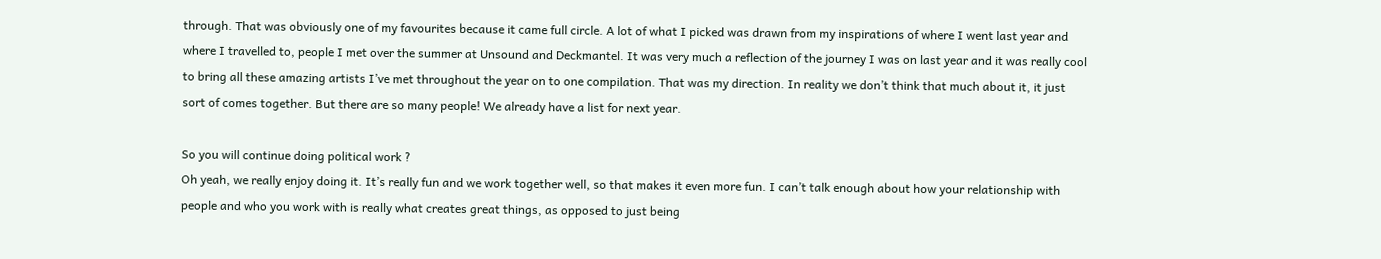through. That was obviously one of my favourites because it came full circle. A lot of what I picked was drawn from my inspirations of where I went last year and where I travelled to, people I met over the summer at Unsound and Deckmantel. It was very much a reflection of the journey I was on last year and it was really cool to bring all these amazing artists I’ve met throughout the year on to one compilation. That was my direction. In reality we don’t think that much about it, it just sort of comes together. But there are so many people! We already have a list for next year.

So you will continue doing political work ?
Oh yeah, we really enjoy doing it. It’s really fun and we work together well, so that makes it even more fun. I can’t talk enough about how your relationship with people and who you work with is really what creates great things, as opposed to just being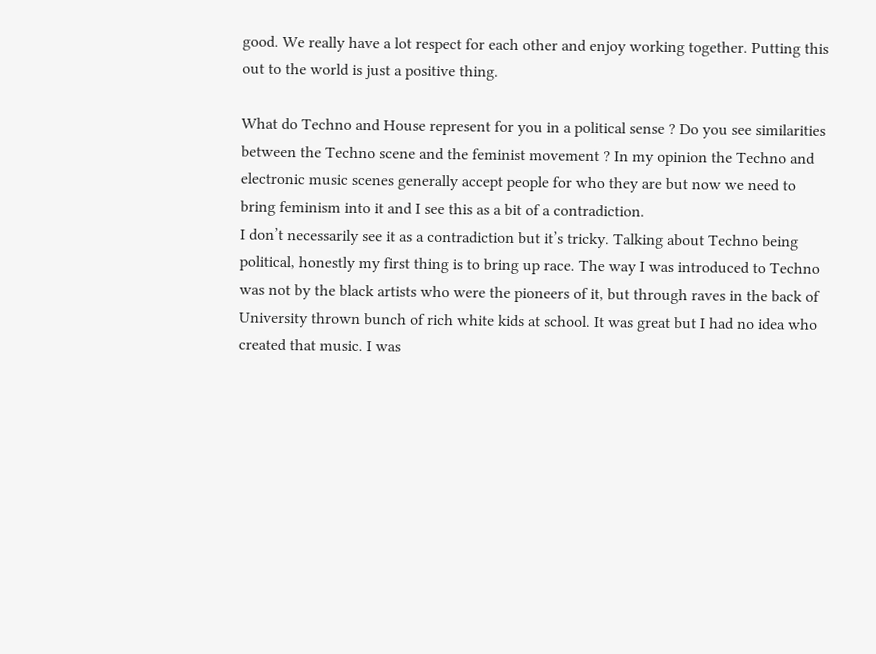good. We really have a lot respect for each other and enjoy working together. Putting this out to the world is just a positive thing.

What do Techno and House represent for you in a political sense ? Do you see similarities between the Techno scene and the feminist movement ? In my opinion the Techno and electronic music scenes generally accept people for who they are but now we need to bring feminism into it and I see this as a bit of a contradiction.
I don’t necessarily see it as a contradiction but it’s tricky. Talking about Techno being political, honestly my first thing is to bring up race. The way I was introduced to Techno was not by the black artists who were the pioneers of it, but through raves in the back of University thrown bunch of rich white kids at school. It was great but I had no idea who created that music. I was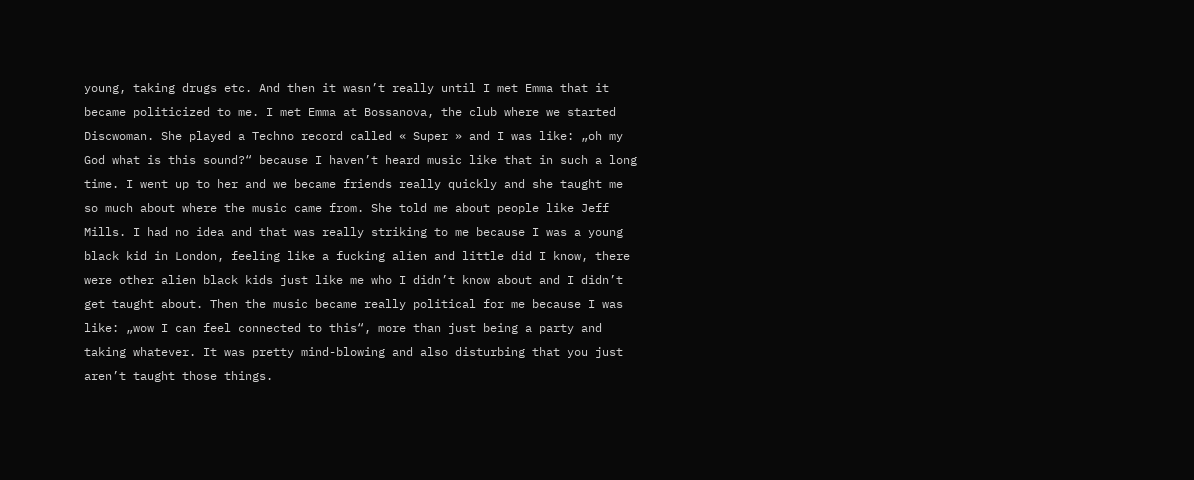young, taking drugs etc. And then it wasn’t really until I met Emma that it became politicized to me. I met Emma at Bossanova, the club where we started Discwoman. She played a Techno record called « Super » and I was like: „oh my God what is this sound?“ because I haven’t heard music like that in such a long time. I went up to her and we became friends really quickly and she taught me so much about where the music came from. She told me about people like Jeff Mills. I had no idea and that was really striking to me because I was a young black kid in London, feeling like a fucking alien and little did I know, there were other alien black kids just like me who I didn’t know about and I didn’t get taught about. Then the music became really political for me because I was like: „wow I can feel connected to this“, more than just being a party and taking whatever. It was pretty mind-blowing and also disturbing that you just aren’t taught those things.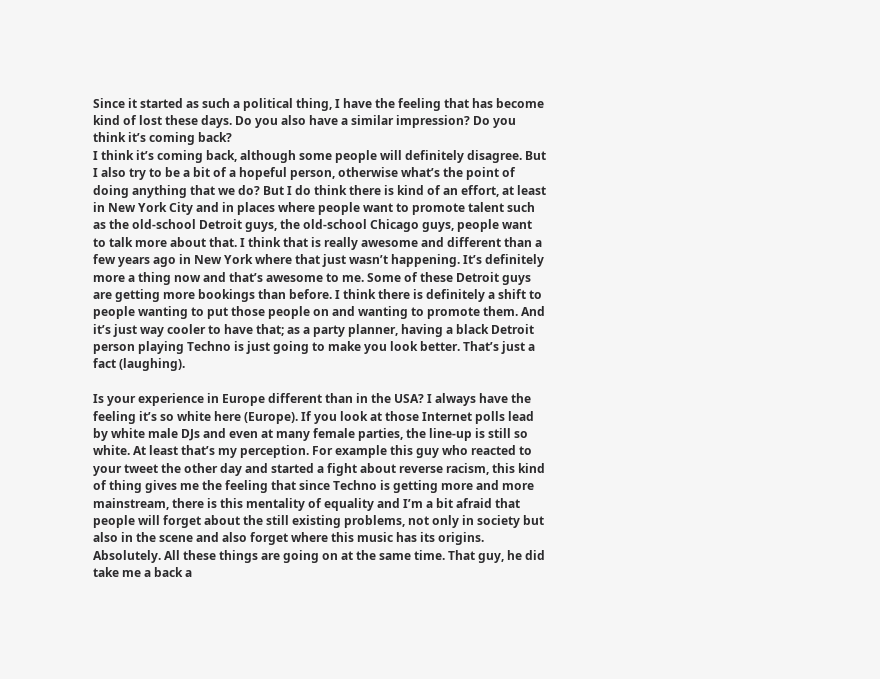Since it started as such a political thing, I have the feeling that has become kind of lost these days. Do you also have a similar impression? Do you think it’s coming back?
I think it’s coming back, although some people will definitely disagree. But I also try to be a bit of a hopeful person, otherwise what’s the point of doing anything that we do? But I do think there is kind of an effort, at least in New York City and in places where people want to promote talent such as the old-school Detroit guys, the old-school Chicago guys, people want to talk more about that. I think that is really awesome and different than a few years ago in New York where that just wasn’t happening. It’s definitely more a thing now and that’s awesome to me. Some of these Detroit guys are getting more bookings than before. I think there is definitely a shift to people wanting to put those people on and wanting to promote them. And it’s just way cooler to have that; as a party planner, having a black Detroit person playing Techno is just going to make you look better. That’s just a fact (laughing).

Is your experience in Europe different than in the USA? I always have the feeling it’s so white here (Europe). If you look at those Internet polls lead by white male DJs and even at many female parties, the line-up is still so white. At least that’s my perception. For example this guy who reacted to your tweet the other day and started a fight about reverse racism, this kind of thing gives me the feeling that since Techno is getting more and more mainstream, there is this mentality of equality and I’m a bit afraid that people will forget about the still existing problems, not only in society but also in the scene and also forget where this music has its origins.
Absolutely. All these things are going on at the same time. That guy, he did take me a back a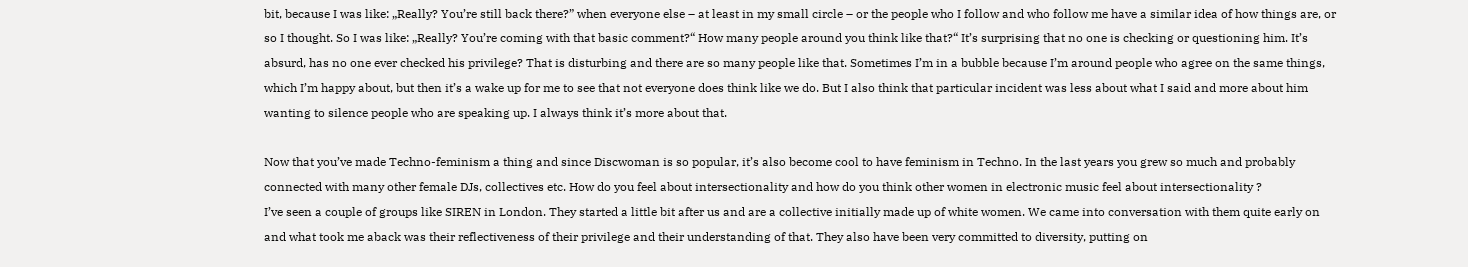bit, because I was like: „Really? You’re still back there?” when everyone else – at least in my small circle – or the people who I follow and who follow me have a similar idea of how things are, or so I thought. So I was like: „Really? You’re coming with that basic comment?“ How many people around you think like that?“ It’s surprising that no one is checking or questioning him. It’s absurd, has no one ever checked his privilege? That is disturbing and there are so many people like that. Sometimes I’m in a bubble because I’m around people who agree on the same things, which I’m happy about, but then it’s a wake up for me to see that not everyone does think like we do. But I also think that particular incident was less about what I said and more about him wanting to silence people who are speaking up. I always think it’s more about that.

Now that you’ve made Techno-feminism a thing and since Discwoman is so popular, it’s also become cool to have feminism in Techno. In the last years you grew so much and probably connected with many other female DJs, collectives etc. How do you feel about intersectionality and how do you think other women in electronic music feel about intersectionality ?
I’ve seen a couple of groups like SIREN in London. They started a little bit after us and are a collective initially made up of white women. We came into conversation with them quite early on and what took me aback was their reflectiveness of their privilege and their understanding of that. They also have been very committed to diversity, putting on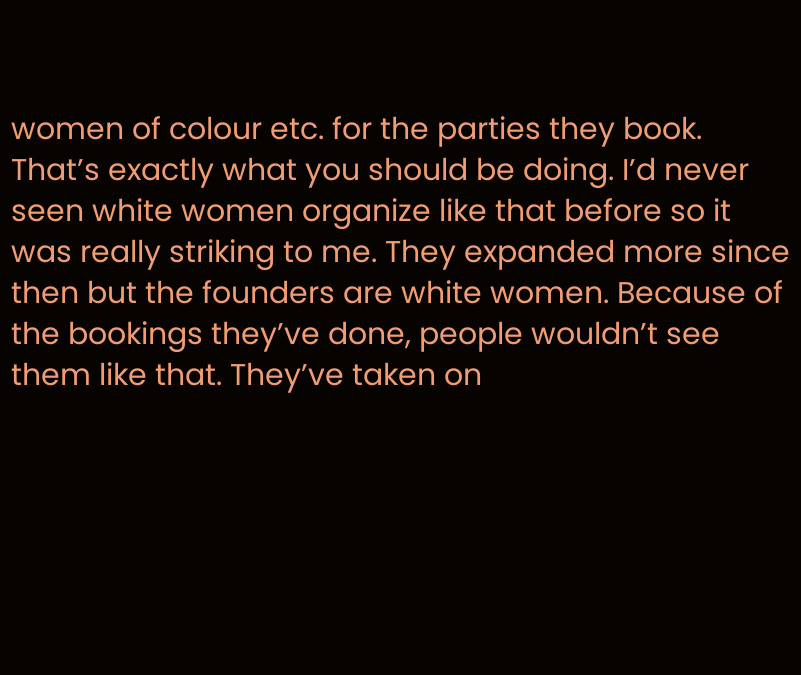women of colour etc. for the parties they book. That’s exactly what you should be doing. I’d never seen white women organize like that before so it was really striking to me. They expanded more since then but the founders are white women. Because of the bookings they’ve done, people wouldn’t see them like that. They’ve taken on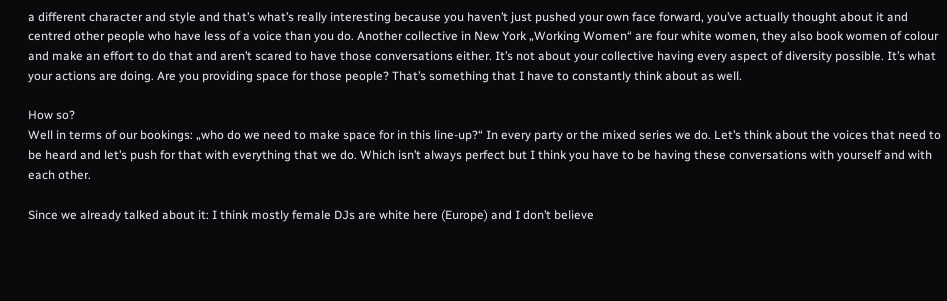a different character and style and that’s what’s really interesting because you haven’t just pushed your own face forward, you’ve actually thought about it and centred other people who have less of a voice than you do. Another collective in New York „Working Women“ are four white women, they also book women of colour and make an effort to do that and aren’t scared to have those conversations either. It’s not about your collective having every aspect of diversity possible. It’s what your actions are doing. Are you providing space for those people? That’s something that I have to constantly think about as well.

How so?
Well in terms of our bookings: „who do we need to make space for in this line-up?“ In every party or the mixed series we do. Let’s think about the voices that need to be heard and let’s push for that with everything that we do. Which isn’t always perfect but I think you have to be having these conversations with yourself and with each other.

Since we already talked about it: I think mostly female DJs are white here (Europe) and I don’t believe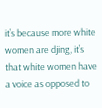it’s because more white women are djing, it’s that white women have a voice as opposed to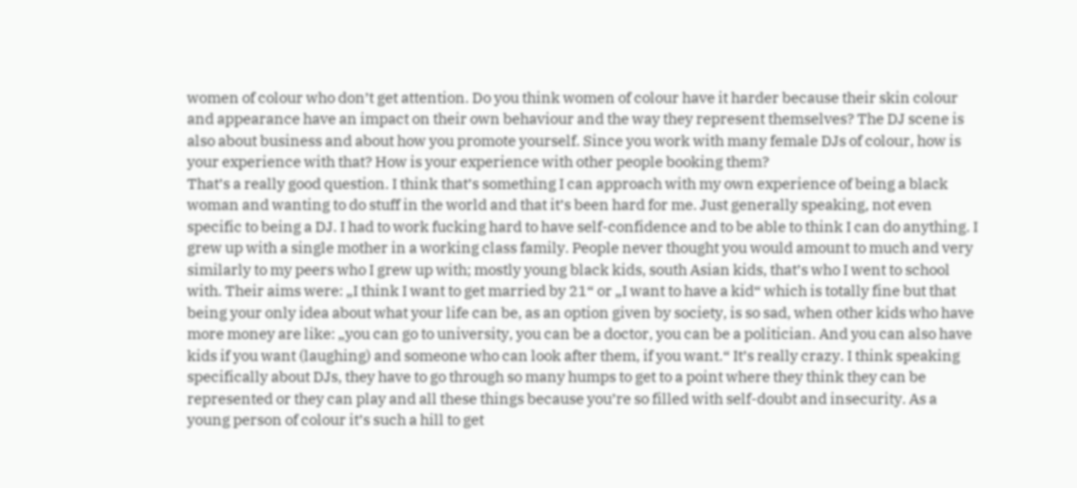women of colour who don’t get attention. Do you think women of colour have it harder because their skin colour and appearance have an impact on their own behaviour and the way they represent themselves? The DJ scene is also about business and about how you promote yourself. Since you work with many female DJs of colour, how is your experience with that? How is your experience with other people booking them?
That’s a really good question. I think that’s something I can approach with my own experience of being a black woman and wanting to do stuff in the world and that it’s been hard for me. Just generally speaking, not even specific to being a DJ. I had to work fucking hard to have self-confidence and to be able to think I can do anything. I grew up with a single mother in a working class family. People never thought you would amount to much and very similarly to my peers who I grew up with; mostly young black kids, south Asian kids, that’s who I went to school with. Their aims were: „I think I want to get married by 21“ or „I want to have a kid“ which is totally fine but that being your only idea about what your life can be, as an option given by society, is so sad, when other kids who have more money are like: „you can go to university, you can be a doctor, you can be a politician. And you can also have kids if you want (laughing) and someone who can look after them, if you want.“ It’s really crazy. I think speaking specifically about DJs, they have to go through so many humps to get to a point where they think they can be represented or they can play and all these things because you’re so filled with self-doubt and insecurity. As a young person of colour it’s such a hill to get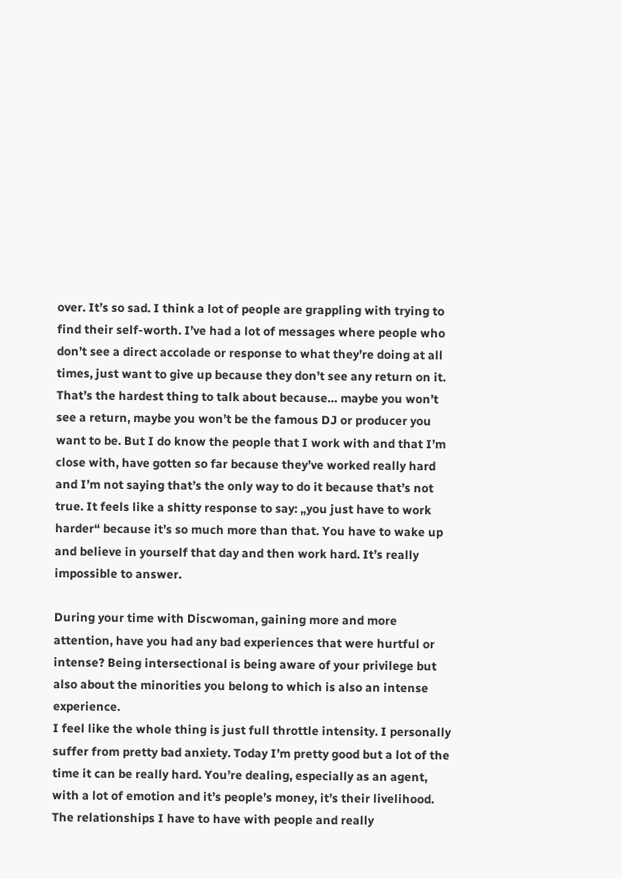over. It’s so sad. I think a lot of people are grappling with trying to find their self-worth. I’ve had a lot of messages where people who don’t see a direct accolade or response to what they’re doing at all times, just want to give up because they don’t see any return on it. That’s the hardest thing to talk about because… maybe you won’t see a return, maybe you won’t be the famous DJ or producer you want to be. But I do know the people that I work with and that I’m close with, have gotten so far because they’ve worked really hard and I’m not saying that’s the only way to do it because that’s not true. It feels like a shitty response to say: „you just have to work harder“ because it’s so much more than that. You have to wake up and believe in yourself that day and then work hard. It’s really impossible to answer.

During your time with Discwoman, gaining more and more attention, have you had any bad experiences that were hurtful or intense? Being intersectional is being aware of your privilege but also about the minorities you belong to which is also an intense experience.
I feel like the whole thing is just full throttle intensity. I personally suffer from pretty bad anxiety. Today I’m pretty good but a lot of the time it can be really hard. You’re dealing, especially as an agent, with a lot of emotion and it’s people’s money, it’s their livelihood. The relationships I have to have with people and really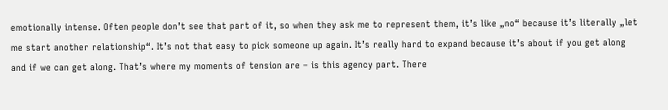emotionally intense. Often people don’t see that part of it, so when they ask me to represent them, it’s like „no“ because it’s literally „let me start another relationship“. It’s not that easy to pick someone up again. It’s really hard to expand because it’s about if you get along and if we can get along. That’s where my moments of tension are – is this agency part. There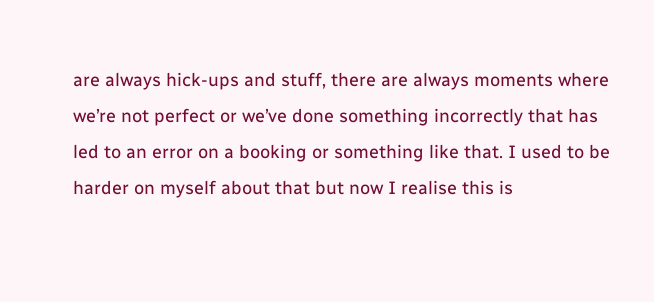are always hick-ups and stuff, there are always moments where we’re not perfect or we’ve done something incorrectly that has led to an error on a booking or something like that. I used to be harder on myself about that but now I realise this is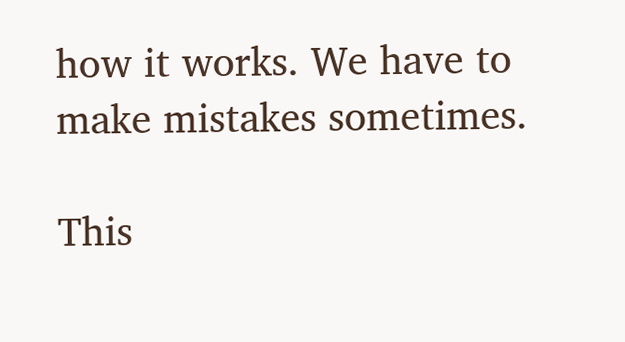how it works. We have to make mistakes sometimes.

This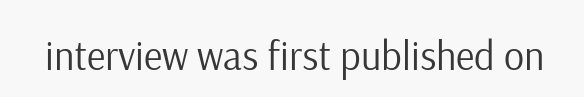interview was first published on